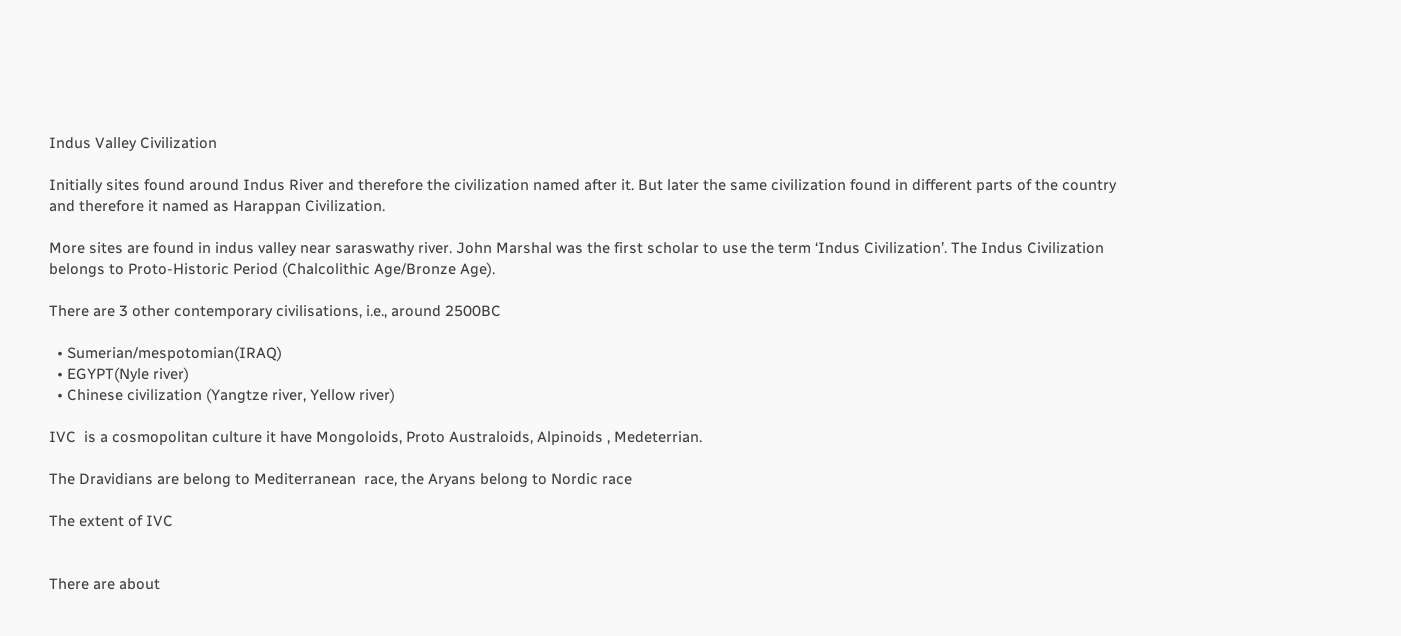Indus Valley Civilization

Initially sites found around Indus River and therefore the civilization named after it. But later the same civilization found in different parts of the country and therefore it named as Harappan Civilization.

More sites are found in indus valley near saraswathy river. John Marshal was the first scholar to use the term ‘Indus Civilization’. The Indus Civilization belongs to Proto-Historic Period (Chalcolithic Age/Bronze Age).

There are 3 other contemporary civilisations, i.e., around 2500BC

  • Sumerian/mespotomian(IRAQ)
  • EGYPT(Nyle river)
  • Chinese civilization (Yangtze river, Yellow river)

IVC  is a cosmopolitan culture it have Mongoloids, Proto Australoids, Alpinoids , Medeterrian.

The Dravidians are belong to Mediterranean  race, the Aryans belong to Nordic race

The extent of IVC


There are about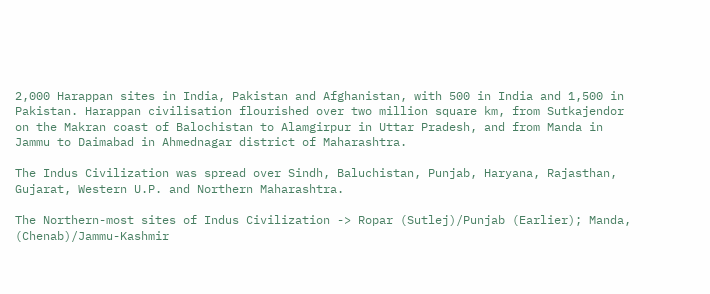2,000 Harappan sites in India, Pakistan and Afghanistan, with 500 in India and 1,500 in Pakistan. Harappan civilisation flourished over two million square km, from Sutkajendor on the Makran coast of Balochistan to Alamgirpur in Uttar Pradesh, and from Manda in Jammu to Daimabad in Ahmednagar district of Maharashtra.

The Indus Civilization was spread over Sindh, Baluchistan, Punjab, Haryana, Rajasthan, Gujarat, Western U.P. and Northern Maharashtra.

The Northern-most sites of Indus Civilization -> Ropar (Sutlej)/Punjab (Earlier); Manda, (Chenab)/Jammu-Kashmir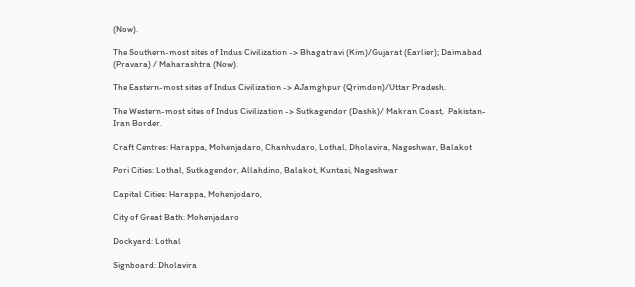(Now).

The Southern-most sites of Indus Civilization -> Bhagatravi (Kim)/Gujarat (Earlier); Daimabad (Pravara) / Maharashtra (Now).

The Eastern-most sites of Indus Civilization -> AJamghpur (Qrimdon)/Uttar Pradesh.

The Western-most sites of Indus Civilization -> Sutkagendor (Dashk)/ Makran Coast,  Pakistan-Iran Border.

Craft Centres: Harappa, Mohenjadaro, Chanhudaro, Lothal, Dholavira, Nageshwar, Balakot

Pori Cities: Lothal, Sutkagendor, Allahdino, Balakot, Kuntasi, Nageshwar

Capital Cities: Harappa, Mohenjodaro,

City of Great Bath: Mohenjadaro

Dockyard: Lothal

Signboard: Dholavira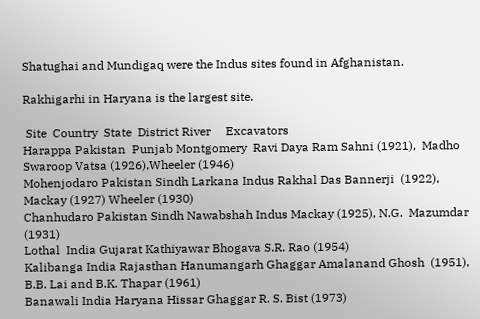Shatughai and Mundigaq were the Indus sites found in Afghanistan.

Rakhigarhi in Haryana is the largest site.

 Site  Country  State  District River     Excavators
Harappa Pakistan  Punjab Montgomery  Ravi Daya Ram Sahni (1921),  Madho Swaroop Vatsa (1926),Wheeler (1946)
Mohenjodaro Pakistan Sindh Larkana Indus Rakhal Das Bannerji  (1922), Mackay (1927) Wheeler (1930)
Chanhudaro Pakistan Sindh Nawabshah Indus Mackay (1925), N.G.  Mazumdar (1931)
Lothal  India Gujarat Kathiyawar Bhogava S.R. Rao (1954)
Kalibanga India Rajasthan Hanumangarh Ghaggar Amalanand Ghosh  (1951), B.B. Lai and B.K. Thapar (1961)
Banawali India Haryana Hissar Ghaggar R. S. Bist (1973)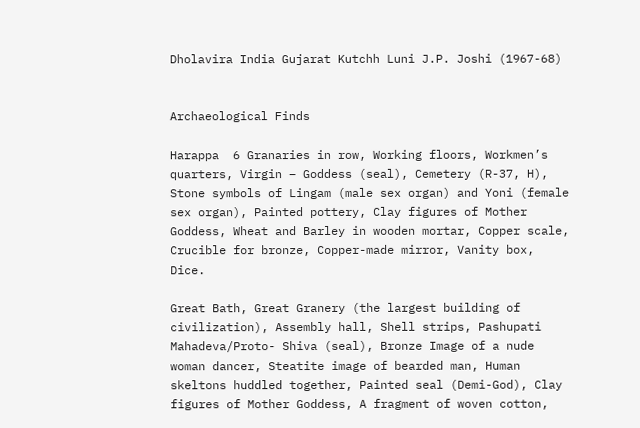Dholavira India Gujarat Kutchh Luni J.P. Joshi (1967-68)


Archaeological Finds

Harappa  6 Granaries in row, Working floors, Workmen’s quarters, Virgin – Goddess (seal), Cemetery (R-37, H), Stone symbols of Lingam (male sex organ) and Yoni (female sex organ), Painted pottery, Clay figures of Mother Goddess, Wheat and Barley in wooden mortar, Copper scale, Crucible for bronze, Copper-made mirror, Vanity box, Dice.

Great Bath, Great Granery (the largest building of civilization), Assembly hall, Shell strips, Pashupati Mahadeva/Proto- Shiva (seal), Bronze Image of a nude woman dancer, Steatite image of bearded man, Human skeltons huddled together, Painted seal (Demi-God), Clay figures of Mother Goddess, A fragment of woven cotton,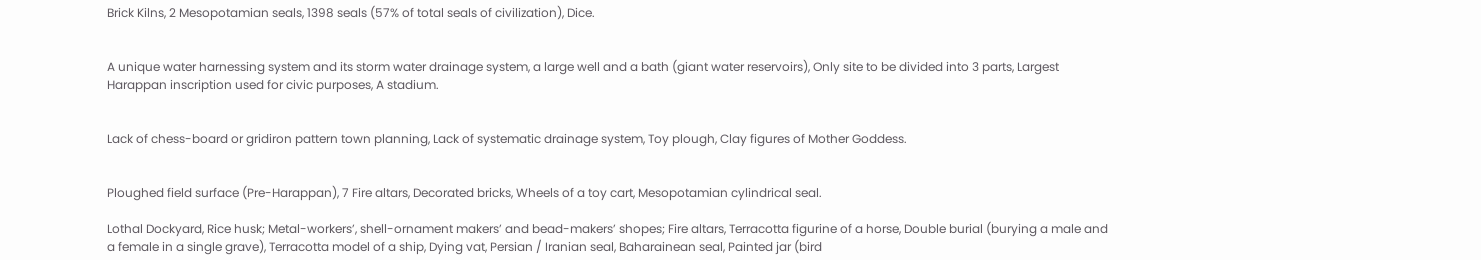Brick Kilns, 2 Mesopotamian seals, 1398 seals (57% of total seals of civilization), Dice.


A unique water harnessing system and its storm water drainage system, a large well and a bath (giant water reservoirs), Only site to be divided into 3 parts, Largest Harappan inscription used for civic purposes, A stadium.


Lack of chess-board or gridiron pattern town planning, Lack of systematic drainage system, Toy plough, Clay figures of Mother Goddess.


Ploughed field surface (Pre-Harappan), 7 Fire altars, Decorated bricks, Wheels of a toy cart, Mesopotamian cylindrical seal.

Lothal Dockyard, Rice husk; Metal-workers’, shell-ornament makers’ and bead-makers’ shopes; Fire altars, Terracotta figurine of a horse, Double burial (burying a male and a female in a single grave), Terracotta model of a ship, Dying vat, Persian / Iranian seal, Baharainean seal, Painted jar (bird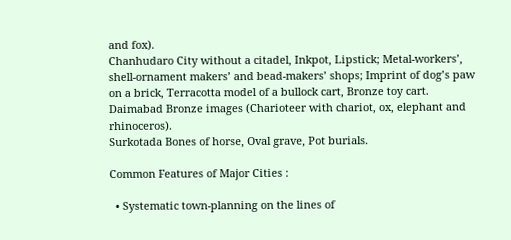and fox).
Chanhudaro City without a citadel, Inkpot, Lipstick; Metal-workers’, shell-ornament makers’ and bead-makers’ shops; Imprint of dog’s paw on a brick, Terracotta model of a bullock cart, Bronze toy cart.
Daimabad Bronze images (Charioteer with chariot, ox, elephant and rhinoceros).
Surkotada Bones of horse, Oval grave, Pot burials.

Common Features of Major Cities :

  • Systematic town-planning on the lines of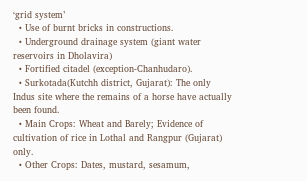‘grid system’
  • Use of burnt bricks in constructions.
  • Underground drainage system (giant water reservoirs in Dholavira)
  • Fortified citadel (exception-Chanhudaro).
  • Surkotada(Kutchh district, Gujarat): The only Indus site where the remains of a horse have actually been found.
  • Main Crops: Wheat and Barely; Evidence of cultivation of rice in Lothal and Rangpur (Gujarat) only.
  • Other Crops: Dates, mustard, sesamum,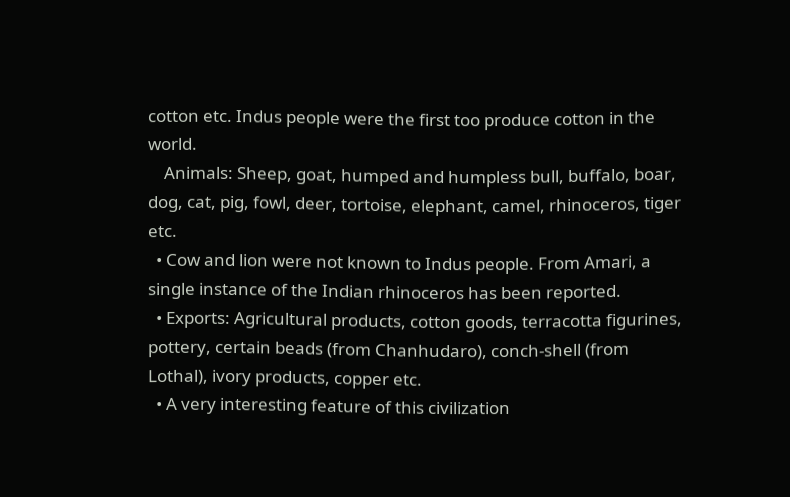cotton etc. Indus people were the first too produce cotton in the world.
    Animals: Sheep, goat, humped and humpless bull, buffalo, boar, dog, cat, pig, fowl, deer, tortoise, elephant, camel, rhinoceros, tiger etc.
  • Cow and lion were not known to Indus people. From Amari, a single instance of the Indian rhinoceros has been reported.
  • Exports: Agricultural products, cotton goods, terracotta figurines, pottery, certain beads (from Chanhudaro), conch-shell (from Lothal), ivory products, copper etc.
  • A very interesting feature of this civilization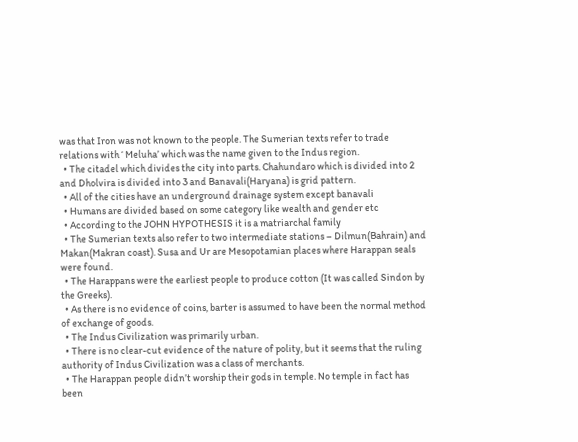was that Iron was not known to the people. The Sumerian texts refer to trade relations with ‘ Meluha’ which was the name given to the Indus region.
  • The citadel which divides the city into parts. Chahundaro which is divided into 2 and Dholvira is divided into 3 and Banavali(Haryana) is grid pattern.
  • All of the cities have an underground drainage system except banavali
  • Humans are divided based on some category like wealth and gender etc
  • According to the JOHN HYPOTHESIS it is a matriarchal family
  • The Sumerian texts also refer to two intermediate stations – Dilmun(Bahrain) and Makan(Makran coast). Susa and Ur are Mesopotamian places where Harappan seals were found.
  • The Harappans were the earliest people to produce cotton (It was called Sindon by the Greeks).
  • As there is no evidence of coins, barter is assumed to have been the normal method of exchange of goods.
  • The Indus Civilization was primarily urban.
  • There is no clear-cut evidence of the nature of polity, but it seems that the ruling authority of Indus Civilization was a class of merchants.
  • The Harappan people didn’t worship their gods in temple. No temple in fact has been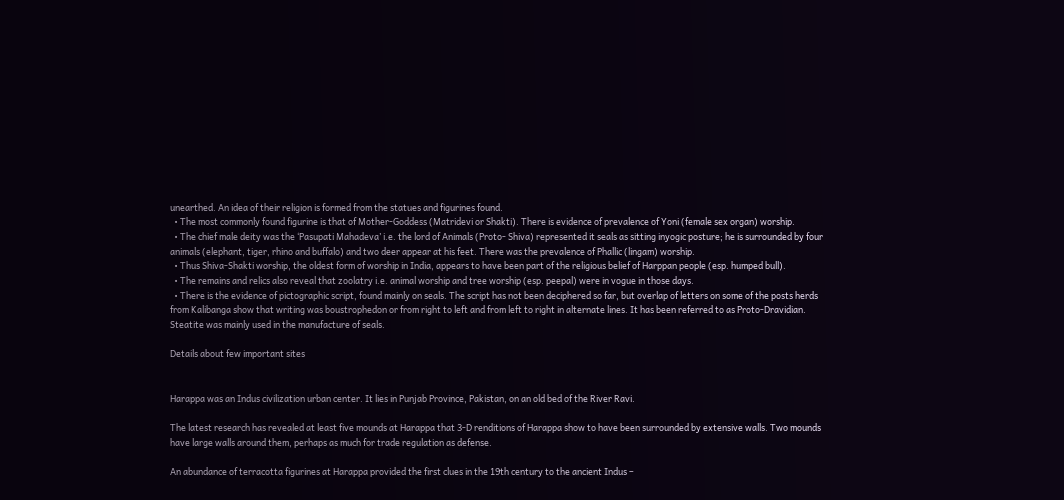unearthed. An idea of their religion is formed from the statues and figurines found.
  • The most commonly found figurine is that of Mother-Goddess (Matridevi or Shakti). There is evidence of prevalence of Yoni (female sex organ) worship.
  • The chief male deity was the ‘Pasupati Mahadeva’ i.e. the lord of Animals (Proto- Shiva) represented it seals as sitting inyogic posture; he is surrounded by four animals (elephant, tiger, rhino and buffalo) and two deer appear at his feet. There was the prevalence of Phallic (lingam) worship.
  • Thus Shiva-Shakti worship, the oldest form of worship in India, appears to have been part of the religious belief of Harppan people (esp. humped bull).
  • The remains and relics also reveal that zoolatry i.e. animal worship and tree worship (esp. peepal) were in vogue in those days.
  • There is the evidence of pictographic script, found mainly on seals. The script has not been deciphered so far, but overlap of letters on some of the posts herds from Kalibanga show that writing was boustrophedon or from right to left and from left to right in alternate lines. It has been referred to as Proto-Dravidian. Steatite was mainly used in the manufacture of seals.

Details about few important sites


Harappa was an Indus civilization urban center. It lies in Punjab Province, Pakistan, on an old bed of the River Ravi.

The latest research has revealed at least five mounds at Harappa that 3-D renditions of Harappa show to have been surrounded by extensive walls. Two mounds have large walls around them, perhaps as much for trade regulation as defense.

An abundance of terracotta figurines at Harappa provided the first clues in the 19th century to the ancient Indus –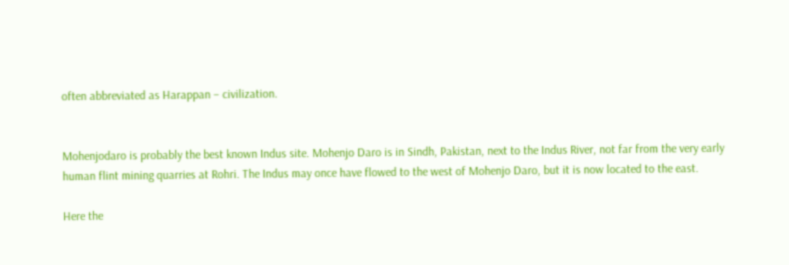often abbreviated as Harappan – civilization.


Mohenjodaro is probably the best known Indus site. Mohenjo Daro is in Sindh, Pakistan, next to the Indus River, not far from the very early human flint mining quarries at Rohri. The Indus may once have flowed to the west of Mohenjo Daro, but it is now located to the east.

Here the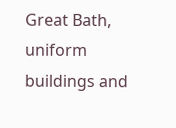Great Bath, uniform buildings and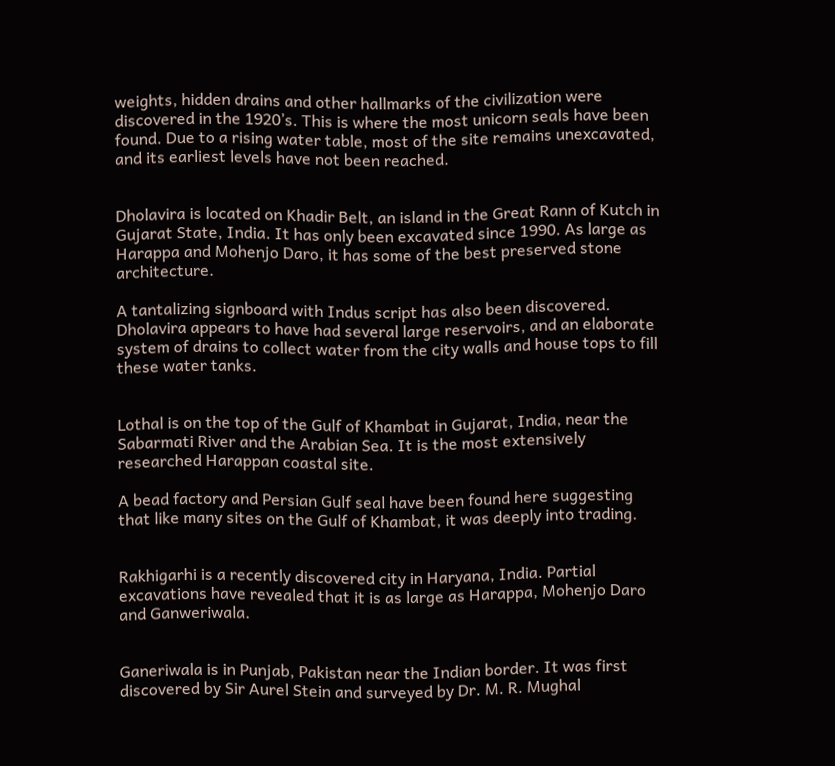weights, hidden drains and other hallmarks of the civilization were discovered in the 1920’s. This is where the most unicorn seals have been found. Due to a rising water table, most of the site remains unexcavated, and its earliest levels have not been reached.


Dholavira is located on Khadir Belt, an island in the Great Rann of Kutch in Gujarat State, India. It has only been excavated since 1990. As large as Harappa and Mohenjo Daro, it has some of the best preserved stone architecture.

A tantalizing signboard with Indus script has also been discovered. Dholavira appears to have had several large reservoirs, and an elaborate system of drains to collect water from the city walls and house tops to fill these water tanks.


Lothal is on the top of the Gulf of Khambat in Gujarat, India, near the Sabarmati River and the Arabian Sea. It is the most extensively researched Harappan coastal site.

A bead factory and Persian Gulf seal have been found here suggesting that like many sites on the Gulf of Khambat, it was deeply into trading.


Rakhigarhi is a recently discovered city in Haryana, India. Partial excavations have revealed that it is as large as Harappa, Mohenjo Daro and Ganweriwala.


Ganeriwala is in Punjab, Pakistan near the Indian border. It was first discovered by Sir Aurel Stein and surveyed by Dr. M. R. Mughal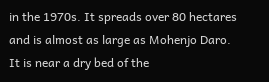in the 1970s. It spreads over 80 hectares and is almost as large as Mohenjo Daro. It is near a dry bed of the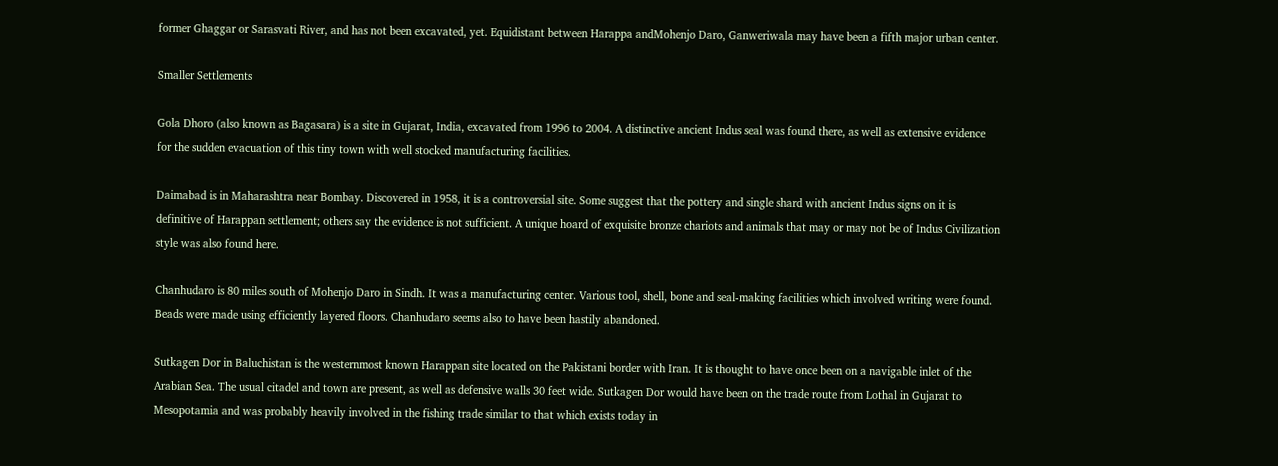former Ghaggar or Sarasvati River, and has not been excavated, yet. Equidistant between Harappa andMohenjo Daro, Ganweriwala may have been a fifth major urban center.

Smaller Settlements

Gola Dhoro (also known as Bagasara) is a site in Gujarat, India, excavated from 1996 to 2004. A distinctive ancient Indus seal was found there, as well as extensive evidence for the sudden evacuation of this tiny town with well stocked manufacturing facilities.

Daimabad is in Maharashtra near Bombay. Discovered in 1958, it is a controversial site. Some suggest that the pottery and single shard with ancient Indus signs on it is definitive of Harappan settlement; others say the evidence is not sufficient. A unique hoard of exquisite bronze chariots and animals that may or may not be of Indus Civilization style was also found here.

Chanhudaro is 80 miles south of Mohenjo Daro in Sindh. It was a manufacturing center. Various tool, shell, bone and seal-making facilities which involved writing were found. Beads were made using efficiently layered floors. Chanhudaro seems also to have been hastily abandoned.

Sutkagen Dor in Baluchistan is the westernmost known Harappan site located on the Pakistani border with Iran. It is thought to have once been on a navigable inlet of the Arabian Sea. The usual citadel and town are present, as well as defensive walls 30 feet wide. Sutkagen Dor would have been on the trade route from Lothal in Gujarat to Mesopotamia and was probably heavily involved in the fishing trade similar to that which exists today in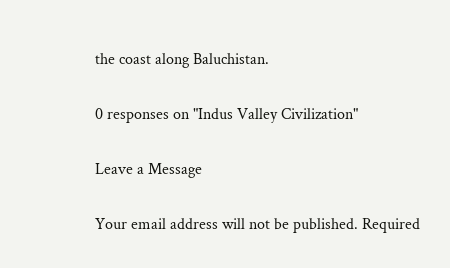the coast along Baluchistan.

0 responses on "Indus Valley Civilization"

Leave a Message

Your email address will not be published. Required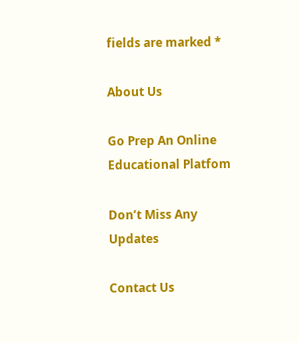fields are marked *

About Us

Go Prep An Online Educational Platfom

Don’t Miss Any Updates

Contact Us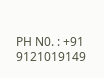PH N0. : +91 9121019149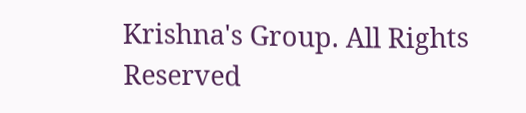Krishna's Group. All Rights Reserved